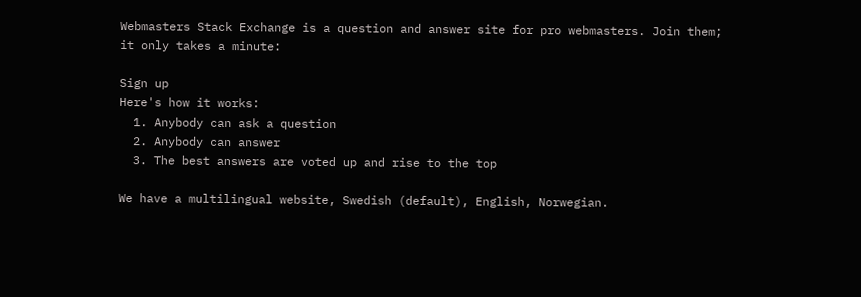Webmasters Stack Exchange is a question and answer site for pro webmasters. Join them; it only takes a minute:

Sign up
Here's how it works:
  1. Anybody can ask a question
  2. Anybody can answer
  3. The best answers are voted up and rise to the top

We have a multilingual website, Swedish (default), English, Norwegian.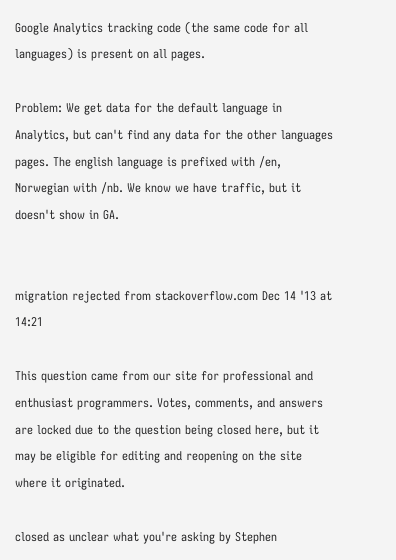Google Analytics tracking code (the same code for all languages) is present on all pages.

Problem: We get data for the default language in Analytics, but can't find any data for the other languages pages. The english language is prefixed with /en, Norwegian with /nb. We know we have traffic, but it doesn't show in GA.


migration rejected from stackoverflow.com Dec 14 '13 at 14:21

This question came from our site for professional and enthusiast programmers. Votes, comments, and answers are locked due to the question being closed here, but it may be eligible for editing and reopening on the site where it originated.

closed as unclear what you're asking by Stephen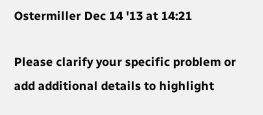Ostermiller Dec 14 '13 at 14:21

Please clarify your specific problem or add additional details to highlight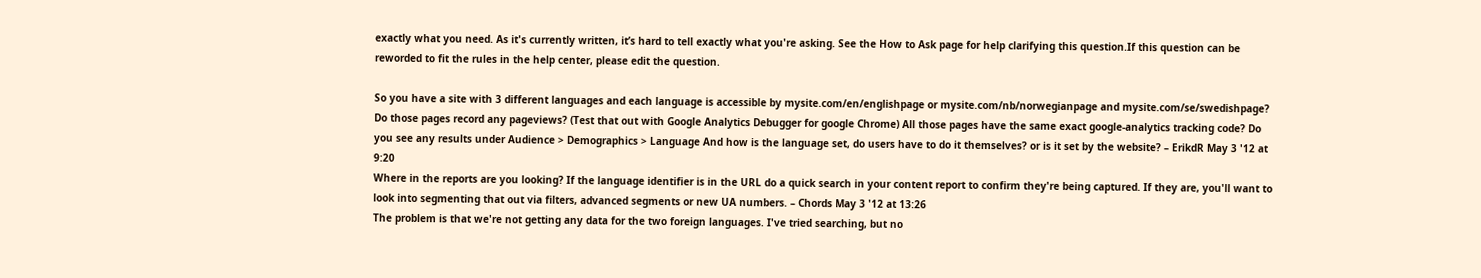exactly what you need. As it's currently written, it’s hard to tell exactly what you're asking. See the How to Ask page for help clarifying this question.If this question can be reworded to fit the rules in the help center, please edit the question.

So you have a site with 3 different languages and each language is accessible by mysite.com/en/englishpage or mysite.com/nb/norwegianpage and mysite.com/se/swedishpage? Do those pages record any pageviews? (Test that out with Google Analytics Debugger for google Chrome) All those pages have the same exact google-analytics tracking code? Do you see any results under Audience > Demographics > Language And how is the language set, do users have to do it themselves? or is it set by the website? – ErikdR May 3 '12 at 9:20
Where in the reports are you looking? If the language identifier is in the URL do a quick search in your content report to confirm they're being captured. If they are, you'll want to look into segmenting that out via filters, advanced segments or new UA numbers. – Chords May 3 '12 at 13:26
The problem is that we're not getting any data for the two foreign languages. I've tried searching, but no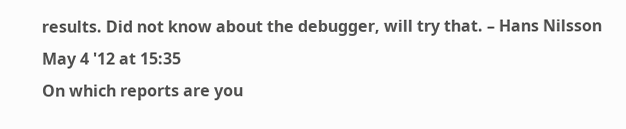results. Did not know about the debugger, will try that. – Hans Nilsson May 4 '12 at 15:35
On which reports are you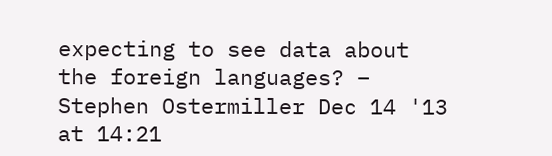expecting to see data about the foreign languages? – Stephen Ostermiller Dec 14 '13 at 14:21